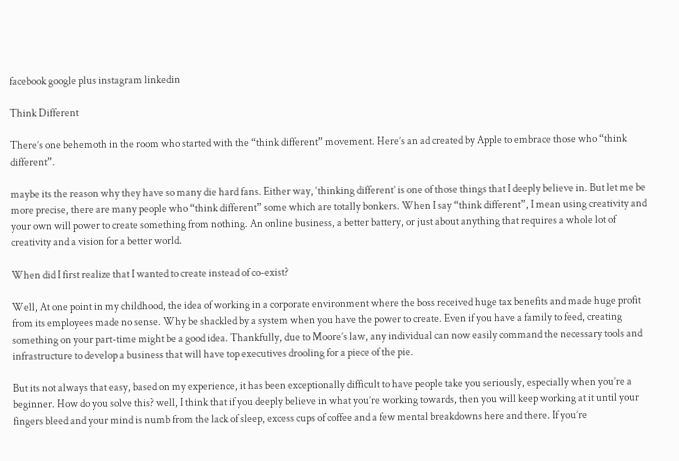facebook google plus instagram linkedin

Think Different

There’s one behemoth in the room who started with the “think different” movement. Here’s an ad created by Apple to embrace those who “think different”.

maybe its the reason why they have so many die hard fans. Either way, ‘thinking different’ is one of those things that I deeply believe in. But let me be more precise, there are many people who “think different” some which are totally bonkers. When I say “think different”, I mean using creativity and your own will power to create something from nothing. An online business, a better battery, or just about anything that requires a whole lot of creativity and a vision for a better world.

When did I first realize that I wanted to create instead of co-exist?

Well, At one point in my childhood, the idea of working in a corporate environment where the boss received huge tax benefits and made huge profit from its employees made no sense. Why be shackled by a system when you have the power to create. Even if you have a family to feed, creating something on your part-time might be a good idea. Thankfully, due to Moore’s law, any individual can now easily command the necessary tools and infrastructure to develop a business that will have top executives drooling for a piece of the pie.

But its not always that easy, based on my experience, it has been exceptionally difficult to have people take you seriously, especially when you’re a beginner. How do you solve this? well, I think that if you deeply believe in what you’re working towards, then you will keep working at it until your fingers bleed and your mind is numb from the lack of sleep, excess cups of coffee and a few mental breakdowns here and there. If you’re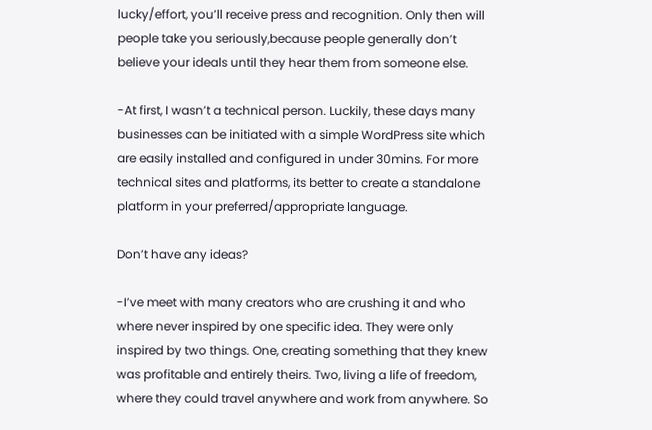lucky/effort, you’ll receive press and recognition. Only then will people take you seriously,because people generally don’t believe your ideals until they hear them from someone else.

-At first, I wasn’t a technical person. Luckily, these days many businesses can be initiated with a simple WordPress site which are easily installed and configured in under 30mins. For more technical sites and platforms, its better to create a standalone platform in your preferred/appropriate language.

Don’t have any ideas?

-I’ve meet with many creators who are crushing it and who where never inspired by one specific idea. They were only inspired by two things. One, creating something that they knew was profitable and entirely theirs. Two, living a life of freedom, where they could travel anywhere and work from anywhere. So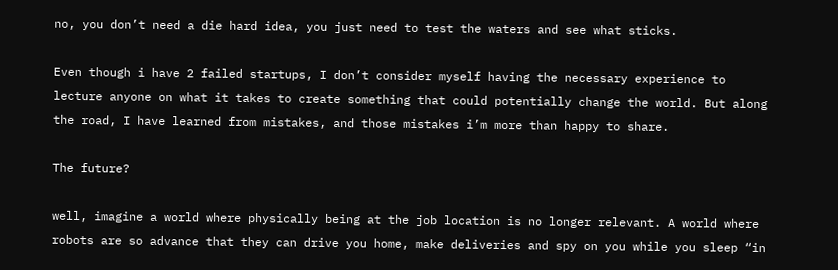no, you don’t need a die hard idea, you just need to test the waters and see what sticks.

Even though i have 2 failed startups, I don’t consider myself having the necessary experience to lecture anyone on what it takes to create something that could potentially change the world. But along the road, I have learned from mistakes, and those mistakes i’m more than happy to share.

The future?

well, imagine a world where physically being at the job location is no longer relevant. A world where robots are so advance that they can drive you home, make deliveries and spy on you while you sleep “in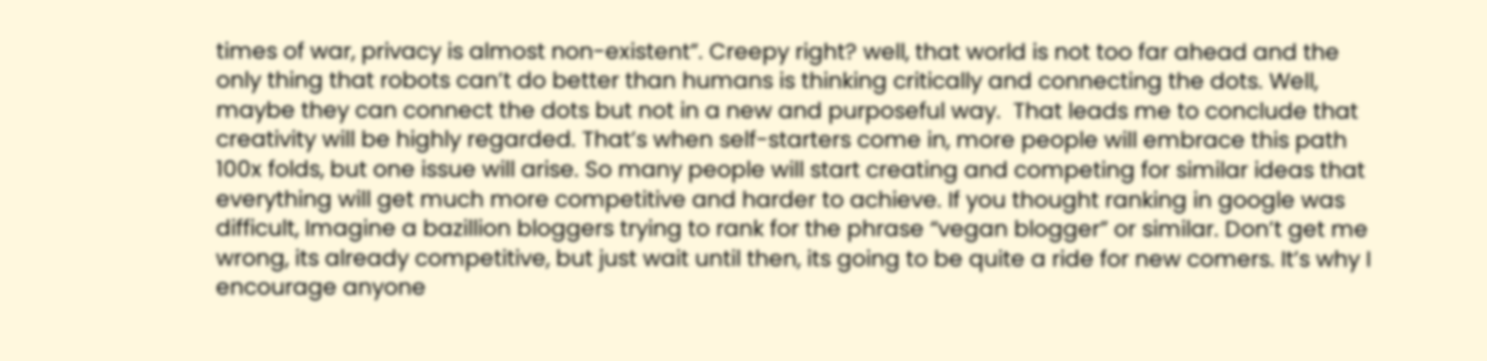times of war, privacy is almost non-existent”. Creepy right? well, that world is not too far ahead and the only thing that robots can’t do better than humans is thinking critically and connecting the dots. Well, maybe they can connect the dots but not in a new and purposeful way.  That leads me to conclude that creativity will be highly regarded. That’s when self-starters come in, more people will embrace this path 100x folds, but one issue will arise. So many people will start creating and competing for similar ideas that everything will get much more competitive and harder to achieve. If you thought ranking in google was difficult, Imagine a bazillion bloggers trying to rank for the phrase “vegan blogger” or similar. Don’t get me wrong, its already competitive, but just wait until then, its going to be quite a ride for new comers. It’s why I encourage anyone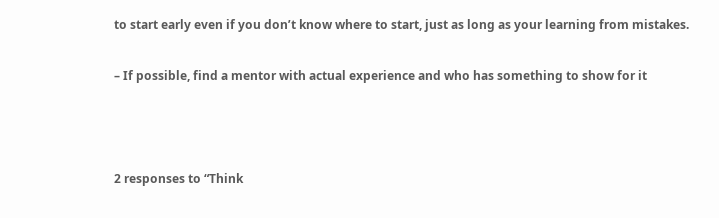to start early even if you don’t know where to start, just as long as your learning from mistakes.

– If possible, find a mentor with actual experience and who has something to show for it



2 responses to “Think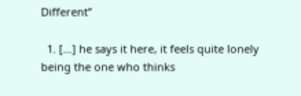Different”

  1. […] he says it here, it feels quite lonely being the one who thinks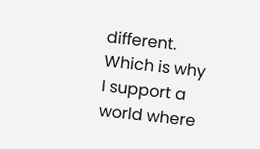different. Which is why I support a world where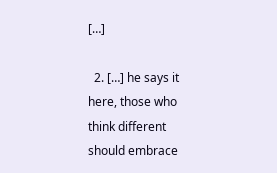[…]

  2. […] he says it here, those who think different should embrace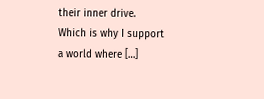their inner drive. Which is why I support a world where […]